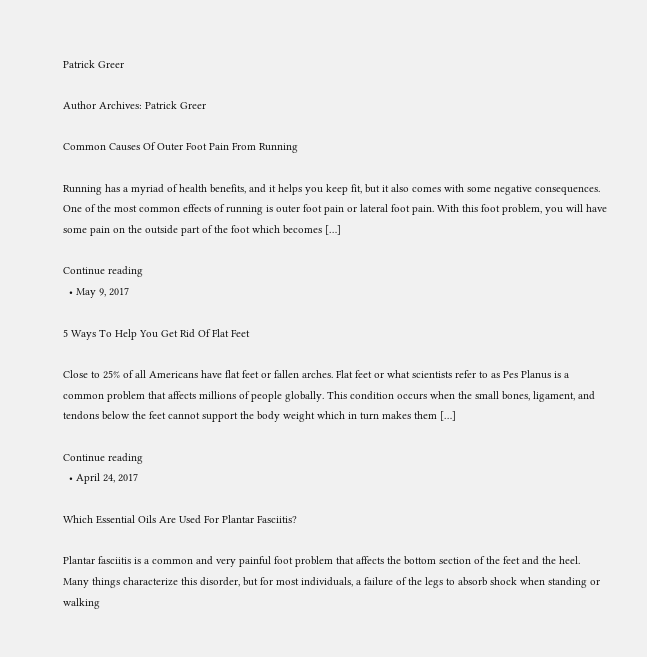Patrick Greer

Author Archives: Patrick Greer

Common Causes Of Outer Foot Pain From Running

Running has a myriad of health benefits, and it helps you keep fit, but it also comes with some negative consequences. One of the most common effects of running is outer foot pain or lateral foot pain. With this foot problem, you will have some pain on the outside part of the foot which becomes […]

Continue reading
  • May 9, 2017

5 Ways To Help You Get Rid Of Flat Feet

Close to 25% of all Americans have flat feet or fallen arches. Flat feet or what scientists refer to as Pes Planus is a common problem that affects millions of people globally. This condition occurs when the small bones, ligament, and tendons below the feet cannot support the body weight which in turn makes them […]

Continue reading
  • April 24, 2017

Which Essential Oils Are Used For Plantar Fasciitis?

Plantar fasciitis is a common and very painful foot problem that affects the bottom section of the feet and the heel. Many things characterize this disorder, but for most individuals, a failure of the legs to absorb shock when standing or walking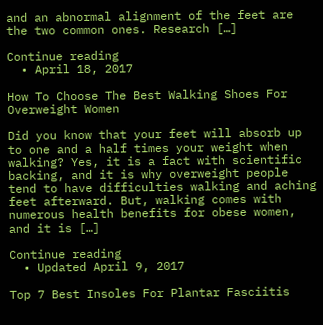and an abnormal alignment of the feet are the two common ones. Research […]

Continue reading
  • April 18, 2017

How To Choose The Best Walking Shoes For Overweight Women

Did you know that your feet will absorb up to one and a half times your weight when walking? Yes, it is a fact with scientific backing, and it is why overweight people tend to have difficulties walking and aching feet afterward. But, walking comes with numerous health benefits for obese women, and it is […]

Continue reading
  • Updated April 9, 2017

Top 7 Best Insoles For Plantar Fasciitis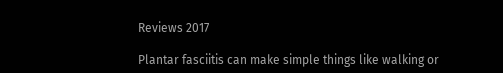Reviews 2017

Plantar fasciitis can make simple things like walking or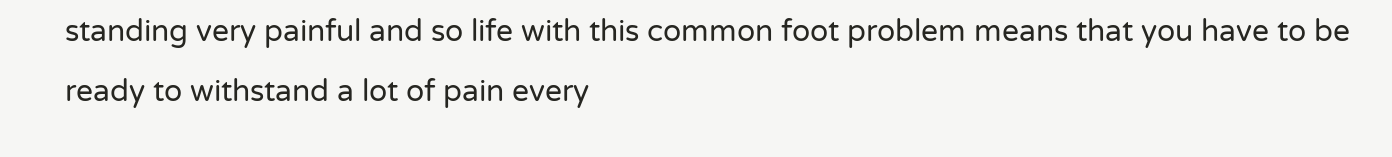standing very painful and so life with this common foot problem means that you have to be ready to withstand a lot of pain every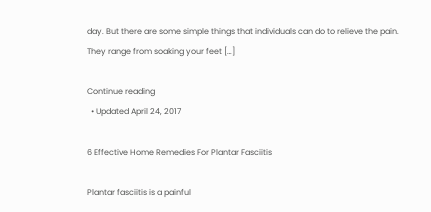day. But there are some simple things that individuals can do to relieve the pain. They range from soaking your feet […]

Continue reading
  • Updated April 24, 2017

6 Effective Home Remedies For Plantar Fasciitis

Plantar fasciitis is a painful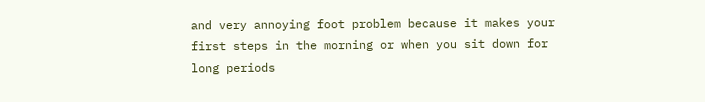and very annoying foot problem because it makes your first steps in the morning or when you sit down for long periods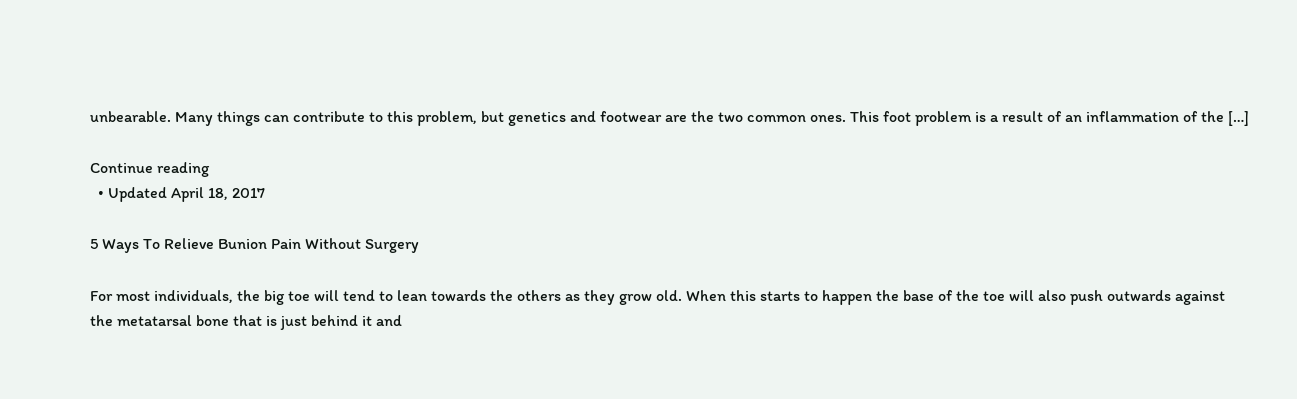unbearable. Many things can contribute to this problem, but genetics and footwear are the two common ones. This foot problem is a result of an inflammation of the […]

Continue reading
  • Updated April 18, 2017

5 Ways To Relieve Bunion Pain Without Surgery

For most individuals, the big toe will tend to lean towards the others as they grow old. When this starts to happen the base of the toe will also push outwards against the metatarsal bone that is just behind it and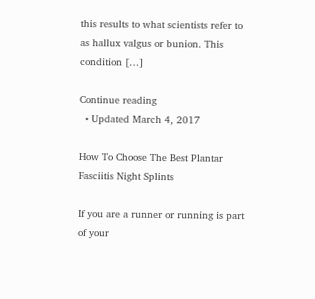this results to what scientists refer to as hallux valgus or bunion. This condition […]

Continue reading
  • Updated March 4, 2017

How To Choose The Best Plantar Fasciitis Night Splints

If you are a runner or running is part of your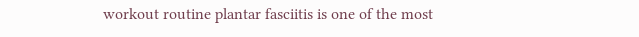workout routine plantar fasciitis is one of the most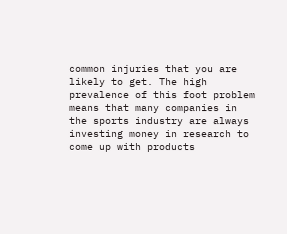common injuries that you are likely to get. The high prevalence of this foot problem means that many companies in the sports industry are always investing money in research to come up with products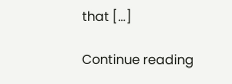that […]

Continue reading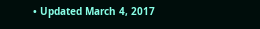• Updated March 4, 2017